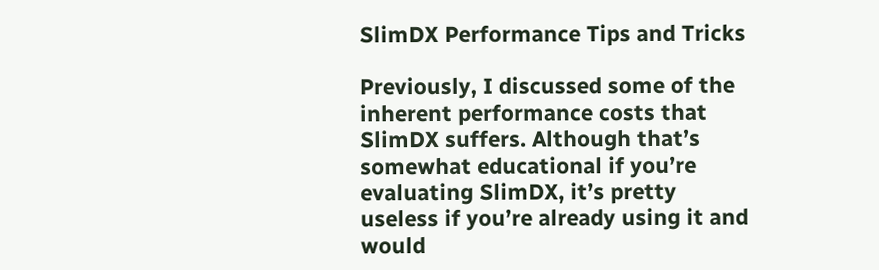SlimDX Performance Tips and Tricks

Previously, I discussed some of the inherent performance costs that SlimDX suffers. Although that’s somewhat educational if you’re evaluating SlimDX, it’s pretty useless if you’re already using it and would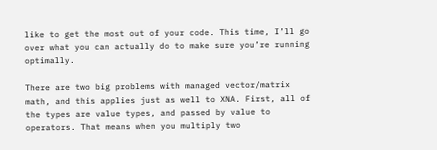like to get the most out of your code. This time, I’ll go over what you can actually do to make sure you’re running optimally.

There are two big problems with managed vector/matrix math, and this applies just as well to XNA. First, all of the types are value types, and passed by value to operators. That means when you multiply two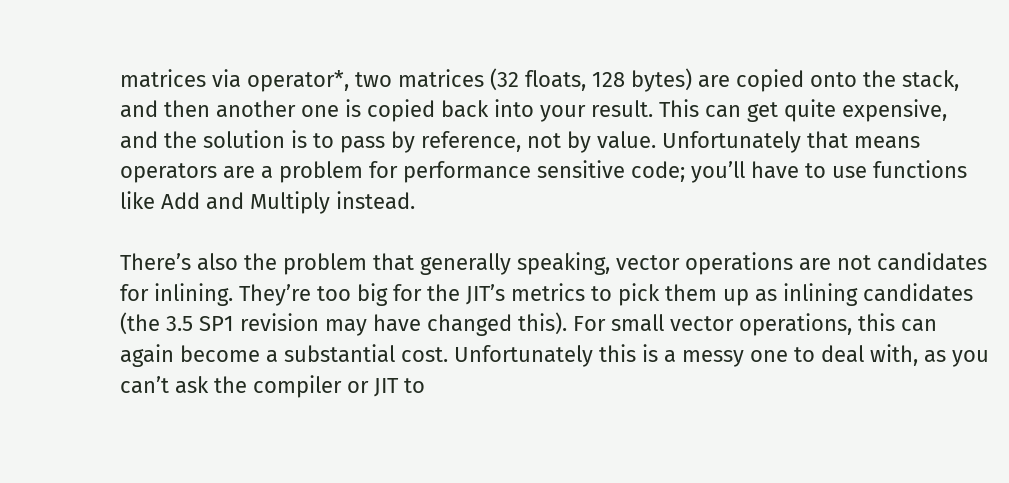matrices via operator*, two matrices (32 floats, 128 bytes) are copied onto the stack, and then another one is copied back into your result. This can get quite expensive, and the solution is to pass by reference, not by value. Unfortunately that means operators are a problem for performance sensitive code; you’ll have to use functions like Add and Multiply instead.

There’s also the problem that generally speaking, vector operations are not candidates for inlining. They’re too big for the JIT’s metrics to pick them up as inlining candidates (the 3.5 SP1 revision may have changed this). For small vector operations, this can again become a substantial cost. Unfortunately this is a messy one to deal with, as you can’t ask the compiler or JIT to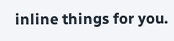inline things for you.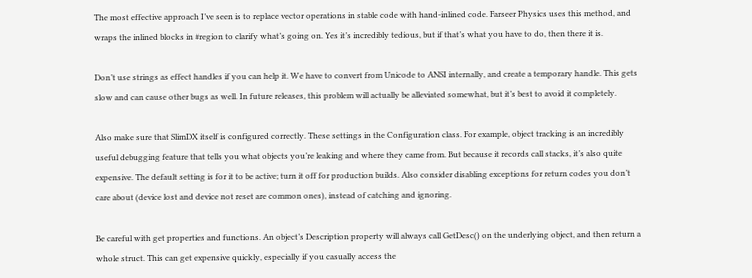The most effective approach I’ve seen is to replace vector operations in stable code with hand-inlined code. Farseer Physics uses this method, and wraps the inlined blocks in #region to clarify what’s going on. Yes it’s incredibly tedious, but if that’s what you have to do, then there it is.

Don’t use strings as effect handles if you can help it. We have to convert from Unicode to ANSI internally, and create a temporary handle. This gets slow and can cause other bugs as well. In future releases, this problem will actually be alleviated somewhat, but it’s best to avoid it completely.

Also make sure that SlimDX itself is configured correctly. These settings in the Configuration class. For example, object tracking is an incredibly useful debugging feature that tells you what objects you’re leaking and where they came from. But because it records call stacks, it’s also quite expensive. The default setting is for it to be active; turn it off for production builds. Also consider disabling exceptions for return codes you don’t care about (device lost and device not reset are common ones), instead of catching and ignoring.

Be careful with get properties and functions. An object’s Description property will always call GetDesc() on the underlying object, and then return a whole struct. This can get expensive quickly, especially if you casually access the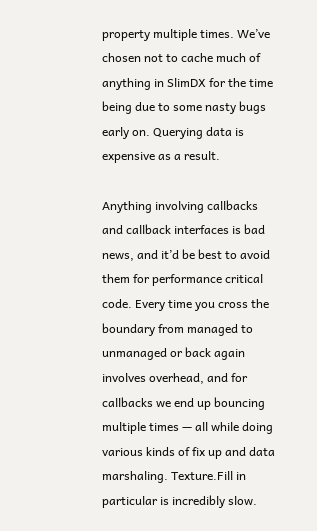property multiple times. We’ve chosen not to cache much of anything in SlimDX for the time being due to some nasty bugs early on. Querying data is expensive as a result.

Anything involving callbacks and callback interfaces is bad news, and it’d be best to avoid them for performance critical code. Every time you cross the boundary from managed to unmanaged or back again involves overhead, and for callbacks we end up bouncing multiple times — all while doing various kinds of fix up and data marshaling. Texture.Fill in particular is incredibly slow.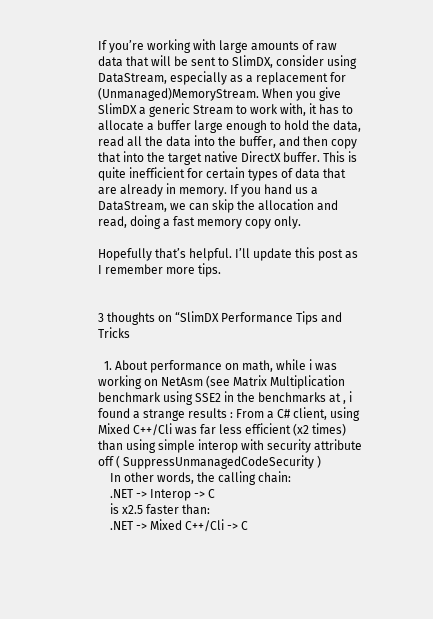If you’re working with large amounts of raw data that will be sent to SlimDX, consider using DataStream, especially as a replacement for (Unmanaged)MemoryStream. When you give SlimDX a generic Stream to work with, it has to allocate a buffer large enough to hold the data, read all the data into the buffer, and then copy that into the target native DirectX buffer. This is quite inefficient for certain types of data that are already in memory. If you hand us a DataStream, we can skip the allocation and read, doing a fast memory copy only.

Hopefully that’s helpful. I’ll update this post as I remember more tips.


3 thoughts on “SlimDX Performance Tips and Tricks

  1. About performance on math, while i was working on NetAsm (see Matrix Multiplication benchmark using SSE2 in the benchmarks at , i found a strange results : From a C# client, using Mixed C++/Cli was far less efficient (x2 times) than using simple interop with security attribute off ( SuppressUnmanagedCodeSecurity )
    In other words, the calling chain:
    .NET -> Interop -> C
    is x2.5 faster than:
    .NET -> Mixed C++/Cli -> C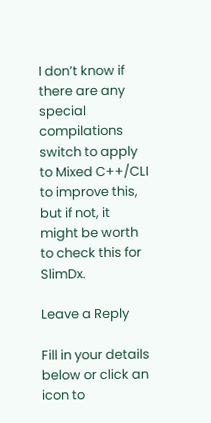I don’t know if there are any special compilations switch to apply to Mixed C++/CLI to improve this, but if not, it might be worth to check this for SlimDx.

Leave a Reply

Fill in your details below or click an icon to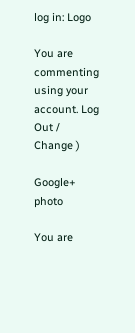log in: Logo

You are commenting using your account. Log Out /  Change )

Google+ photo

You are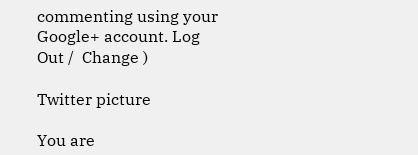commenting using your Google+ account. Log Out /  Change )

Twitter picture

You are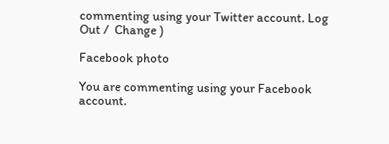commenting using your Twitter account. Log Out /  Change )

Facebook photo

You are commenting using your Facebook account.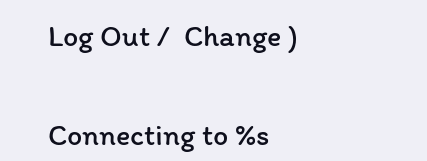Log Out /  Change )


Connecting to %s